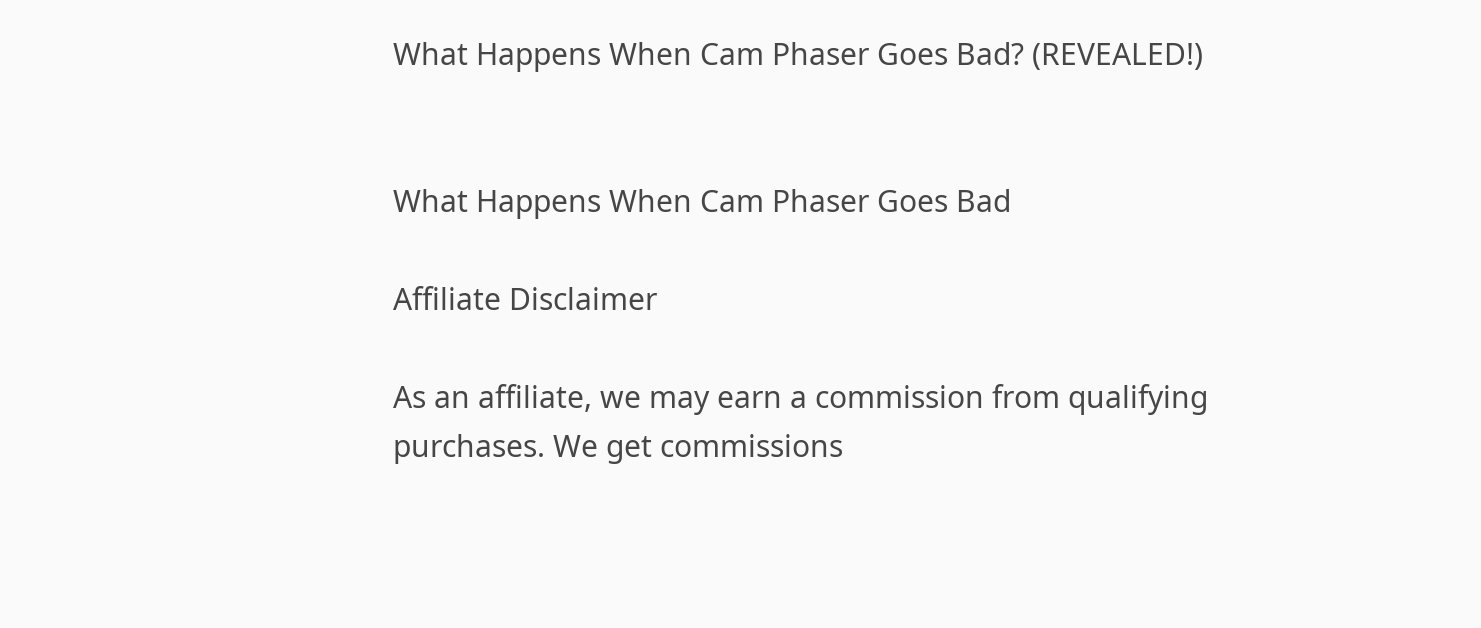What Happens When Cam Phaser Goes Bad? (REVEALED!)


What Happens When Cam Phaser Goes Bad

Affiliate Disclaimer

As an affiliate, we may earn a commission from qualifying purchases. We get commissions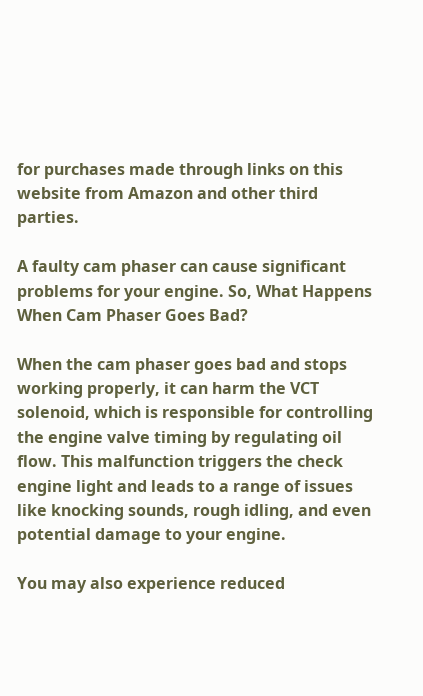for purchases made through links on this website from Amazon and other third parties.

A faulty cam phaser can cause significant problems for your engine. So, What Happens When Cam Phaser Goes Bad?

When the cam phaser goes bad and stops working properly, it can harm the VCT solenoid, which is responsible for controlling the engine valve timing by regulating oil flow. This malfunction triggers the check engine light and leads to a range of issues like knocking sounds, rough idling, and even potential damage to your engine.

You may also experience reduced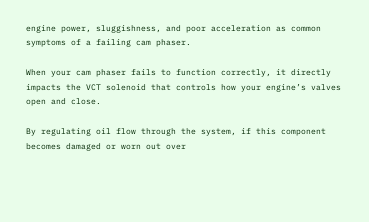engine power, sluggishness, and poor acceleration as common symptoms of a failing cam phaser.

When your cam phaser fails to function correctly, it directly impacts the VCT solenoid that controls how your engine’s valves open and close.

By regulating oil flow through the system, if this component becomes damaged or worn out over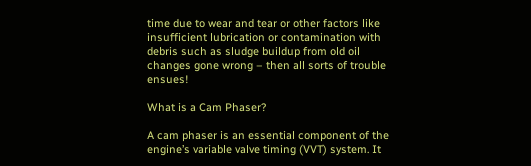time due to wear and tear or other factors like insufficient lubrication or contamination with debris such as sludge buildup from old oil changes gone wrong – then all sorts of trouble ensues!

What is a Cam Phaser?

A cam phaser is an essential component of the engine’s variable valve timing (VVT) system. It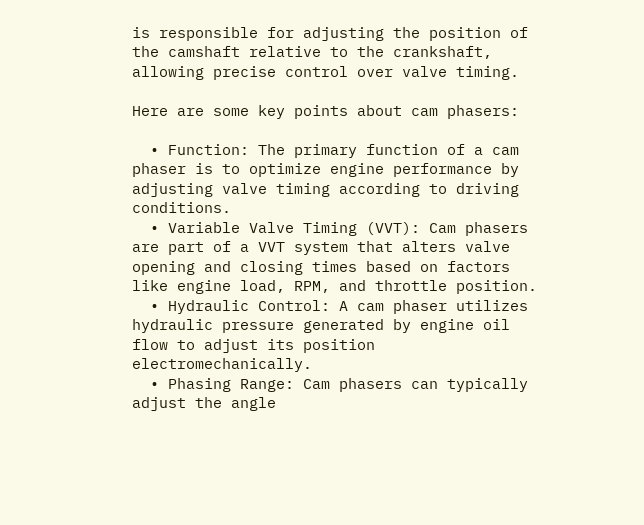is responsible for adjusting the position of the camshaft relative to the crankshaft, allowing precise control over valve timing.

Here are some key points about cam phasers:

  • Function: The primary function of a cam phaser is to optimize engine performance by adjusting valve timing according to driving conditions.
  • Variable Valve Timing (VVT): Cam phasers are part of a VVT system that alters valve opening and closing times based on factors like engine load, RPM, and throttle position.
  • Hydraulic Control: A cam phaser utilizes hydraulic pressure generated by engine oil flow to adjust its position electromechanically.
  • Phasing Range: Cam phasers can typically adjust the angle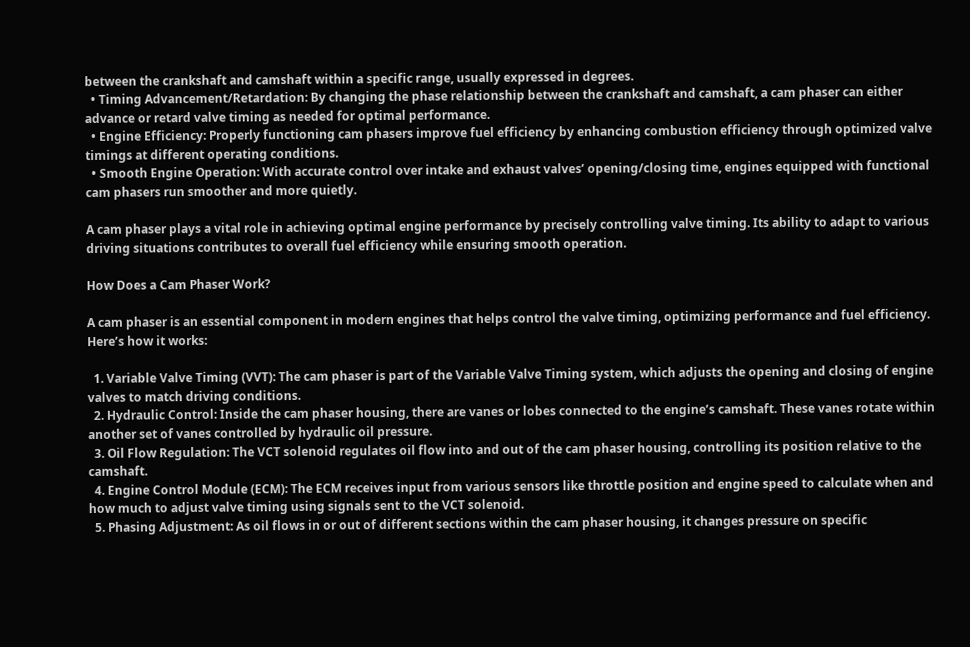between the crankshaft and camshaft within a specific range, usually expressed in degrees.
  • Timing Advancement/Retardation: By changing the phase relationship between the crankshaft and camshaft, a cam phaser can either advance or retard valve timing as needed for optimal performance.
  • Engine Efficiency: Properly functioning cam phasers improve fuel efficiency by enhancing combustion efficiency through optimized valve timings at different operating conditions.
  • Smooth Engine Operation: With accurate control over intake and exhaust valves’ opening/closing time, engines equipped with functional cam phasers run smoother and more quietly.

A cam phaser plays a vital role in achieving optimal engine performance by precisely controlling valve timing. Its ability to adapt to various driving situations contributes to overall fuel efficiency while ensuring smooth operation.

How Does a Cam Phaser Work?

A cam phaser is an essential component in modern engines that helps control the valve timing, optimizing performance and fuel efficiency. Here’s how it works:

  1. Variable Valve Timing (VVT): The cam phaser is part of the Variable Valve Timing system, which adjusts the opening and closing of engine valves to match driving conditions.
  2. Hydraulic Control: Inside the cam phaser housing, there are vanes or lobes connected to the engine’s camshaft. These vanes rotate within another set of vanes controlled by hydraulic oil pressure.
  3. Oil Flow Regulation: The VCT solenoid regulates oil flow into and out of the cam phaser housing, controlling its position relative to the camshaft.
  4. Engine Control Module (ECM): The ECM receives input from various sensors like throttle position and engine speed to calculate when and how much to adjust valve timing using signals sent to the VCT solenoid.
  5. Phasing Adjustment: As oil flows in or out of different sections within the cam phaser housing, it changes pressure on specific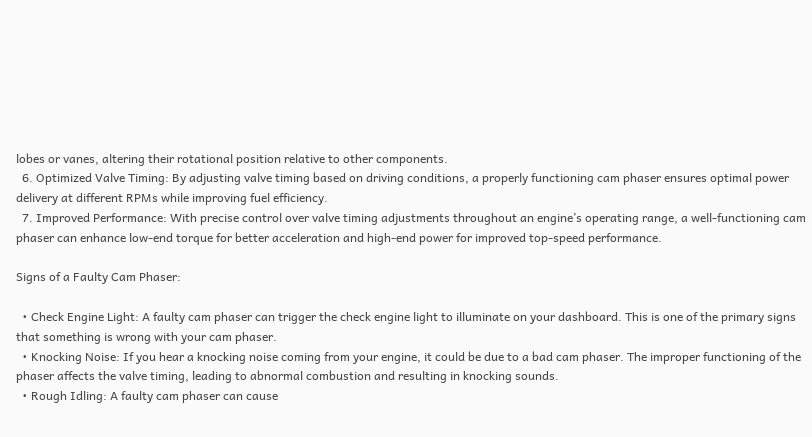lobes or vanes, altering their rotational position relative to other components.
  6. Optimized Valve Timing: By adjusting valve timing based on driving conditions, a properly functioning cam phaser ensures optimal power delivery at different RPMs while improving fuel efficiency.
  7. Improved Performance: With precise control over valve timing adjustments throughout an engine’s operating range, a well-functioning cam phaser can enhance low-end torque for better acceleration and high-end power for improved top-speed performance.

Signs of a Faulty Cam Phaser:

  • Check Engine Light: A faulty cam phaser can trigger the check engine light to illuminate on your dashboard. This is one of the primary signs that something is wrong with your cam phaser.
  • Knocking Noise: If you hear a knocking noise coming from your engine, it could be due to a bad cam phaser. The improper functioning of the phaser affects the valve timing, leading to abnormal combustion and resulting in knocking sounds.
  • Rough Idling: A faulty cam phaser can cause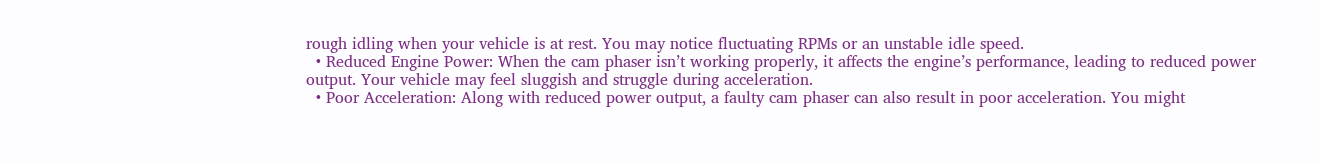rough idling when your vehicle is at rest. You may notice fluctuating RPMs or an unstable idle speed.
  • Reduced Engine Power: When the cam phaser isn’t working properly, it affects the engine’s performance, leading to reduced power output. Your vehicle may feel sluggish and struggle during acceleration.
  • Poor Acceleration: Along with reduced power output, a faulty cam phaser can also result in poor acceleration. You might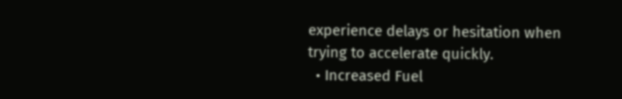experience delays or hesitation when trying to accelerate quickly.
  • Increased Fuel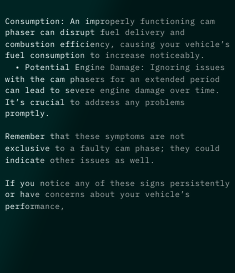Consumption: An improperly functioning cam phaser can disrupt fuel delivery and combustion efficiency, causing your vehicle’s fuel consumption to increase noticeably.
  • Potential Engine Damage: Ignoring issues with the cam phasers for an extended period can lead to severe engine damage over time. It’s crucial to address any problems promptly.

Remember that these symptoms are not exclusive to a faulty cam phase; they could indicate other issues as well.

If you notice any of these signs persistently or have concerns about your vehicle’s performance,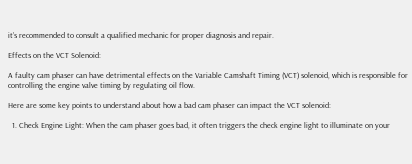it’s recommended to consult a qualified mechanic for proper diagnosis and repair.

Effects on the VCT Solenoid:

A faulty cam phaser can have detrimental effects on the Variable Camshaft Timing (VCT) solenoid, which is responsible for controlling the engine valve timing by regulating oil flow.

Here are some key points to understand about how a bad cam phaser can impact the VCT solenoid:

  1. Check Engine Light: When the cam phaser goes bad, it often triggers the check engine light to illuminate on your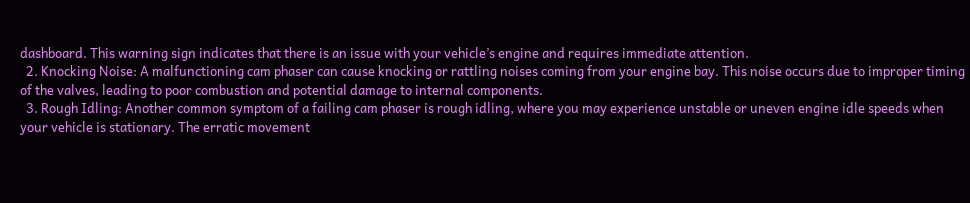dashboard. This warning sign indicates that there is an issue with your vehicle’s engine and requires immediate attention.
  2. Knocking Noise: A malfunctioning cam phaser can cause knocking or rattling noises coming from your engine bay. This noise occurs due to improper timing of the valves, leading to poor combustion and potential damage to internal components.
  3. Rough Idling: Another common symptom of a failing cam phaser is rough idling, where you may experience unstable or uneven engine idle speeds when your vehicle is stationary. The erratic movement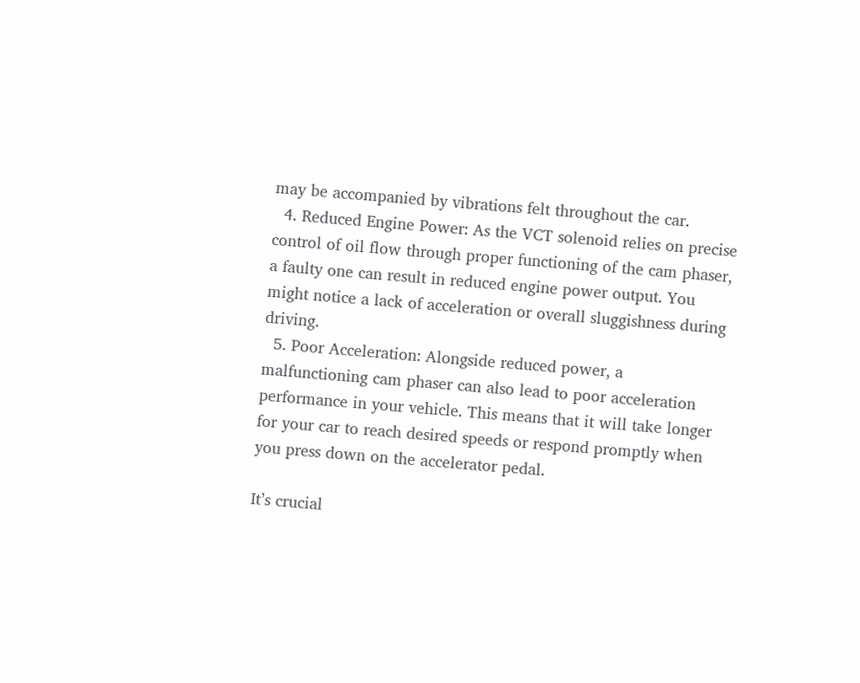may be accompanied by vibrations felt throughout the car.
  4. Reduced Engine Power: As the VCT solenoid relies on precise control of oil flow through proper functioning of the cam phaser, a faulty one can result in reduced engine power output. You might notice a lack of acceleration or overall sluggishness during driving.
  5. Poor Acceleration: Alongside reduced power, a malfunctioning cam phaser can also lead to poor acceleration performance in your vehicle. This means that it will take longer for your car to reach desired speeds or respond promptly when you press down on the accelerator pedal.

It’s crucial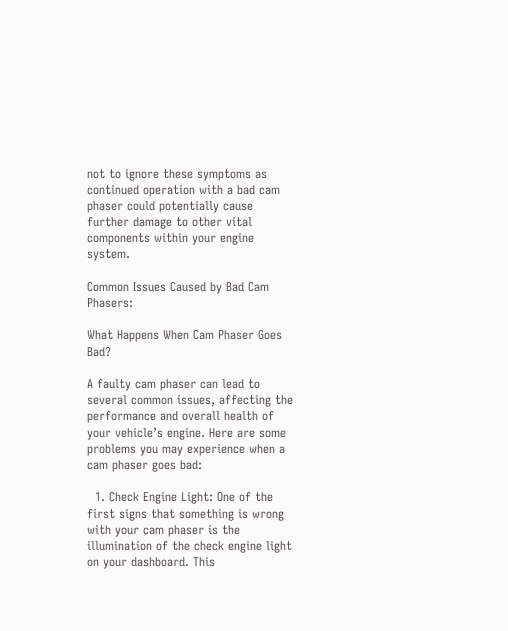not to ignore these symptoms as continued operation with a bad cam phaser could potentially cause further damage to other vital components within your engine system.

Common Issues Caused by Bad Cam Phasers:

What Happens When Cam Phaser Goes Bad?

A faulty cam phaser can lead to several common issues, affecting the performance and overall health of your vehicle’s engine. Here are some problems you may experience when a cam phaser goes bad:

  1. Check Engine Light: One of the first signs that something is wrong with your cam phaser is the illumination of the check engine light on your dashboard. This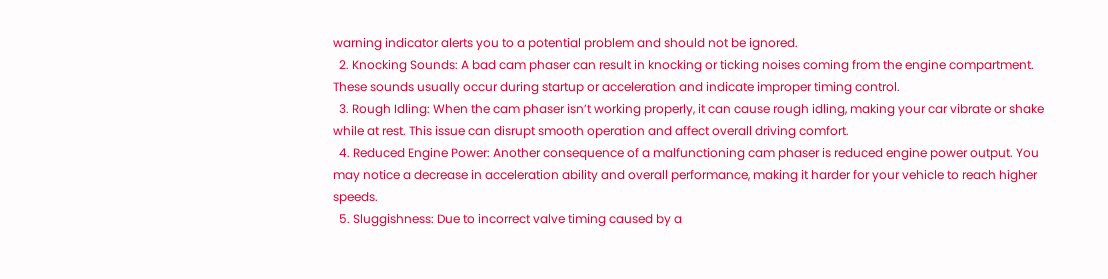warning indicator alerts you to a potential problem and should not be ignored.
  2. Knocking Sounds: A bad cam phaser can result in knocking or ticking noises coming from the engine compartment. These sounds usually occur during startup or acceleration and indicate improper timing control.
  3. Rough Idling: When the cam phaser isn’t working properly, it can cause rough idling, making your car vibrate or shake while at rest. This issue can disrupt smooth operation and affect overall driving comfort.
  4. Reduced Engine Power: Another consequence of a malfunctioning cam phaser is reduced engine power output. You may notice a decrease in acceleration ability and overall performance, making it harder for your vehicle to reach higher speeds.
  5. Sluggishness: Due to incorrect valve timing caused by a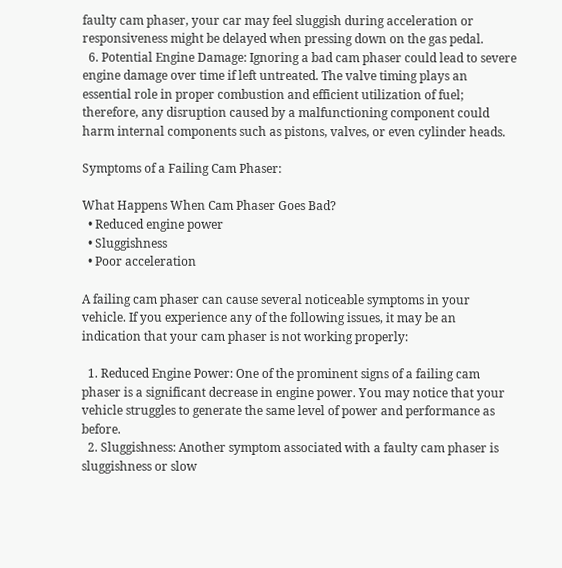faulty cam phaser, your car may feel sluggish during acceleration or responsiveness might be delayed when pressing down on the gas pedal.
  6. Potential Engine Damage: Ignoring a bad cam phaser could lead to severe engine damage over time if left untreated. The valve timing plays an essential role in proper combustion and efficient utilization of fuel; therefore, any disruption caused by a malfunctioning component could harm internal components such as pistons, valves, or even cylinder heads.

Symptoms of a Failing Cam Phaser:

What Happens When Cam Phaser Goes Bad?
  • Reduced engine power
  • Sluggishness
  • Poor acceleration

A failing cam phaser can cause several noticeable symptoms in your vehicle. If you experience any of the following issues, it may be an indication that your cam phaser is not working properly:

  1. Reduced Engine Power: One of the prominent signs of a failing cam phaser is a significant decrease in engine power. You may notice that your vehicle struggles to generate the same level of power and performance as before.
  2. Sluggishness: Another symptom associated with a faulty cam phaser is sluggishness or slow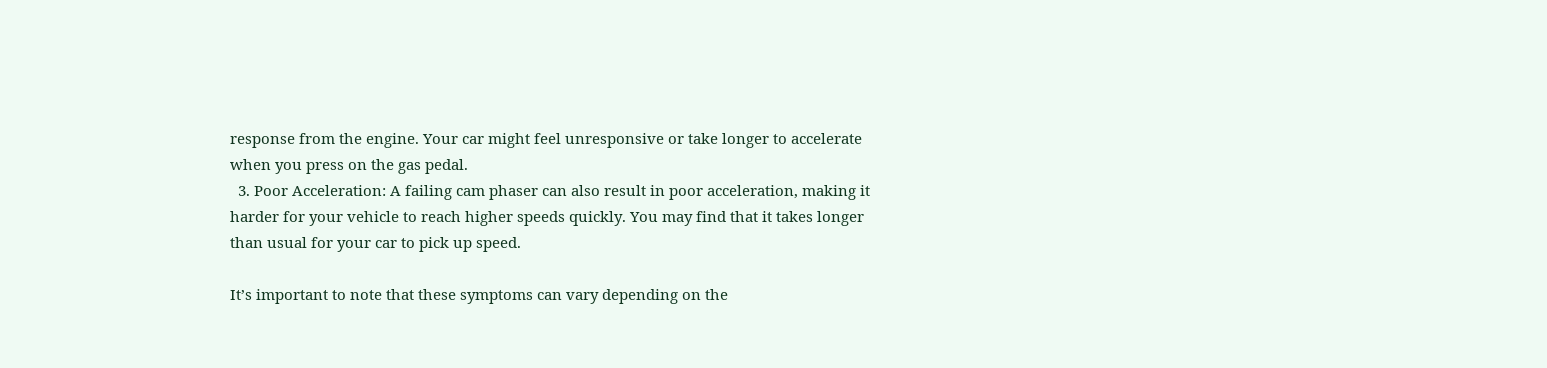response from the engine. Your car might feel unresponsive or take longer to accelerate when you press on the gas pedal.
  3. Poor Acceleration: A failing cam phaser can also result in poor acceleration, making it harder for your vehicle to reach higher speeds quickly. You may find that it takes longer than usual for your car to pick up speed.

It’s important to note that these symptoms can vary depending on the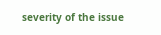severity of the issue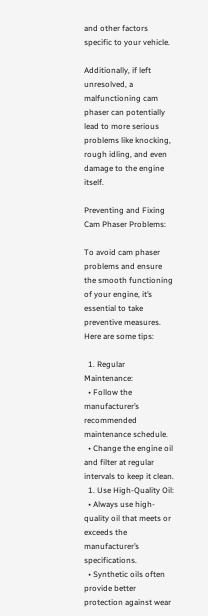and other factors specific to your vehicle.

Additionally, if left unresolved, a malfunctioning cam phaser can potentially lead to more serious problems like knocking, rough idling, and even damage to the engine itself.

Preventing and Fixing Cam Phaser Problems:

To avoid cam phaser problems and ensure the smooth functioning of your engine, it’s essential to take preventive measures. Here are some tips:

  1. Regular Maintenance:
  • Follow the manufacturer’s recommended maintenance schedule.
  • Change the engine oil and filter at regular intervals to keep it clean.
  1. Use High-Quality Oil:
  • Always use high-quality oil that meets or exceeds the manufacturer’s specifications.
  • Synthetic oils often provide better protection against wear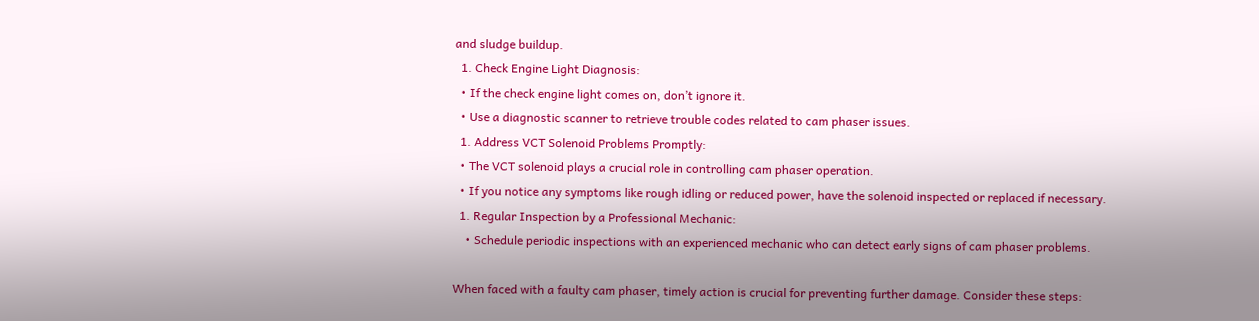and sludge buildup.
  1. Check Engine Light Diagnosis:
  • If the check engine light comes on, don’t ignore it.
  • Use a diagnostic scanner to retrieve trouble codes related to cam phaser issues.
  1. Address VCT Solenoid Problems Promptly:
  • The VCT solenoid plays a crucial role in controlling cam phaser operation.
  • If you notice any symptoms like rough idling or reduced power, have the solenoid inspected or replaced if necessary.
  1. Regular Inspection by a Professional Mechanic:
    • Schedule periodic inspections with an experienced mechanic who can detect early signs of cam phaser problems.

When faced with a faulty cam phaser, timely action is crucial for preventing further damage. Consider these steps: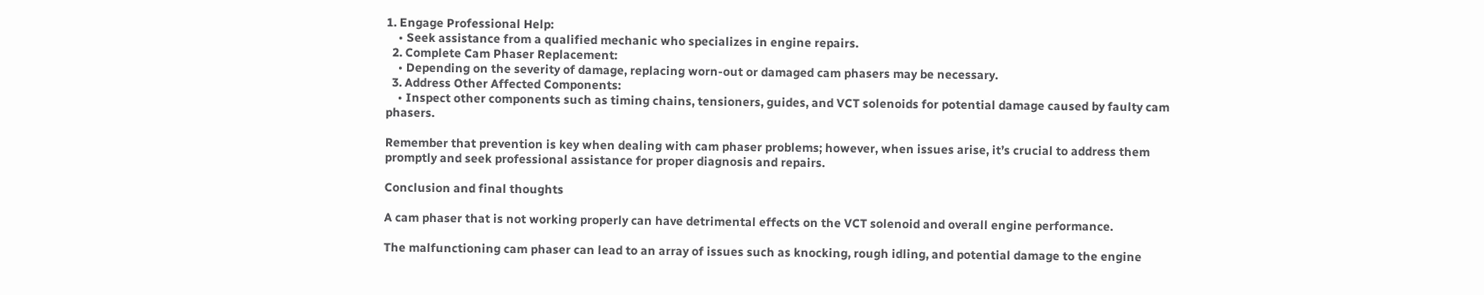1. Engage Professional Help:
    • Seek assistance from a qualified mechanic who specializes in engine repairs.
  2. Complete Cam Phaser Replacement:
    • Depending on the severity of damage, replacing worn-out or damaged cam phasers may be necessary.
  3. Address Other Affected Components:
    • Inspect other components such as timing chains, tensioners, guides, and VCT solenoids for potential damage caused by faulty cam phasers.

Remember that prevention is key when dealing with cam phaser problems; however, when issues arise, it’s crucial to address them promptly and seek professional assistance for proper diagnosis and repairs.

Conclusion and final thoughts

A cam phaser that is not working properly can have detrimental effects on the VCT solenoid and overall engine performance.

The malfunctioning cam phaser can lead to an array of issues such as knocking, rough idling, and potential damage to the engine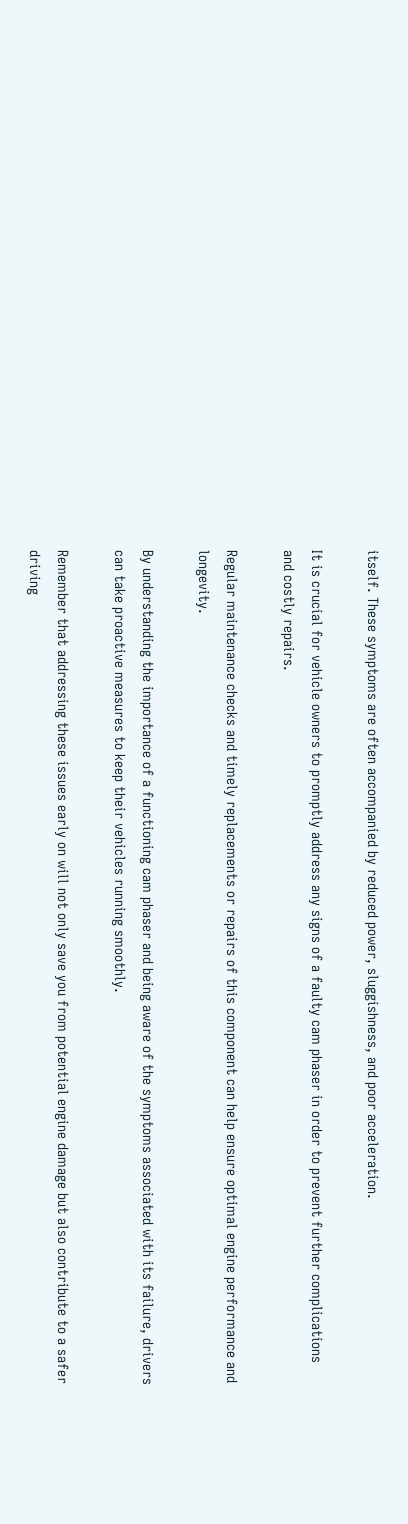itself. These symptoms are often accompanied by reduced power, sluggishness, and poor acceleration.

It is crucial for vehicle owners to promptly address any signs of a faulty cam phaser in order to prevent further complications and costly repairs.

Regular maintenance checks and timely replacements or repairs of this component can help ensure optimal engine performance and longevity.

By understanding the importance of a functioning cam phaser and being aware of the symptoms associated with its failure, drivers can take proactive measures to keep their vehicles running smoothly.

Remember that addressing these issues early on will not only save you from potential engine damage but also contribute to a safer driving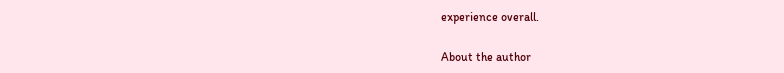experience overall.

About the author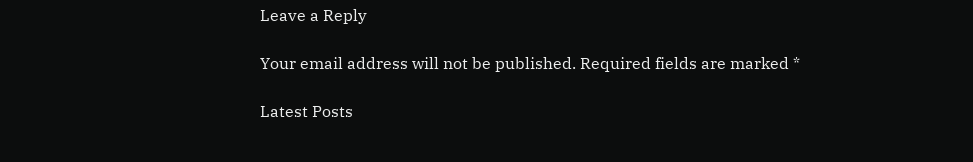Leave a Reply

Your email address will not be published. Required fields are marked *

Latest Posts